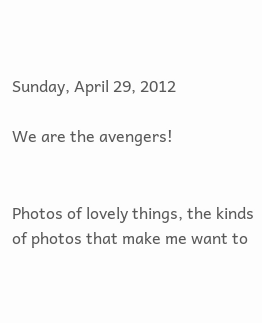Sunday, April 29, 2012

We are the avengers!


Photos of lovely things, the kinds of photos that make me want to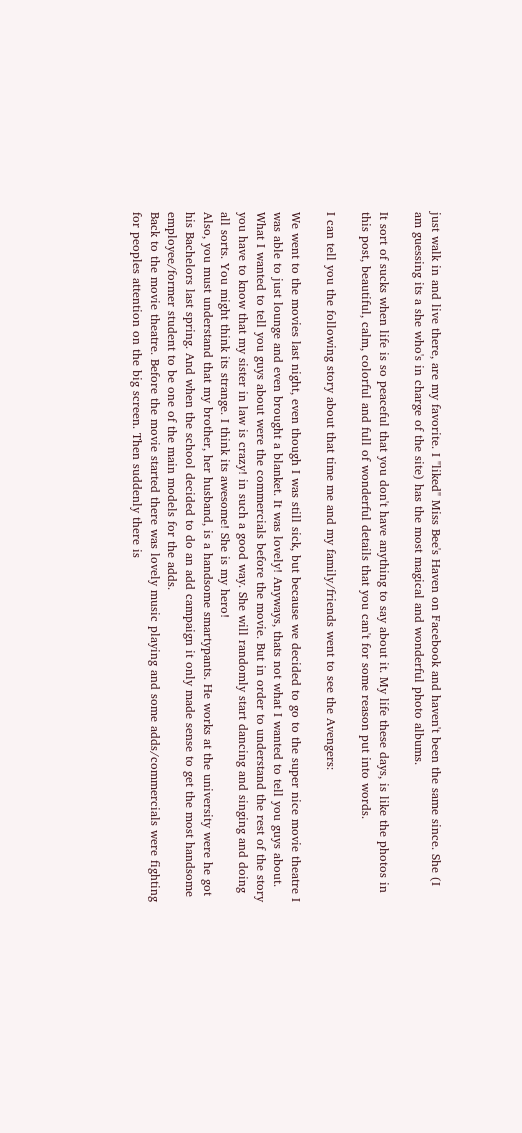just walk in and live there, are my favorite. I "liked" Miss Bee's Haven on Facebook and haven't been the same since. She (I am guessing its a she who's in charge of the site) has the most magical and wonderful photo albums.

It sort of sucks when life is so peaceful that you don't have anything to say about it. My life these days, is like the photos in this post, beautiful, calm, colorful and full of wonderful details that you can't for some reason put into words.

I can tell you the following story about that time me and my family/friends went to see the Avengers:

We went to the movies last night, even though I was still sick, but because we decided to go to the super nice movie theatre I was able to just lounge and even brought a blanket. It was lovely! Anyways, thats not what I wanted to tell you guys about. What I wanted to tell you guys about were the commercials before the movie. But in order to understand the rest of the story you have to know that my sister in law is crazy! in such a good way. She will randomly start dancing and singing and doing all sorts. You might think its strange. I think its awesome! She is my hero!
Also, you must understand that my brother, her husband, is a handsome smartypants. He works at the university were he got his Bachelors last spring. And when the school decided to do an add campaign it only made sense to get the most handsome employee/former student to be one of the main models for the adds.
Back to the movie theatre. Before the movie started there was lovely music playing and some adds/commercials were fighting for peoples attention on the big screen. Then suddenly there is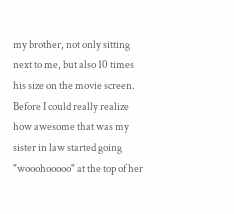my brother, not only sitting next to me, but also 10 times his size on the movie screen. Before I could really realize how awesome that was my sister in law started going "wooohooooo" at the top of her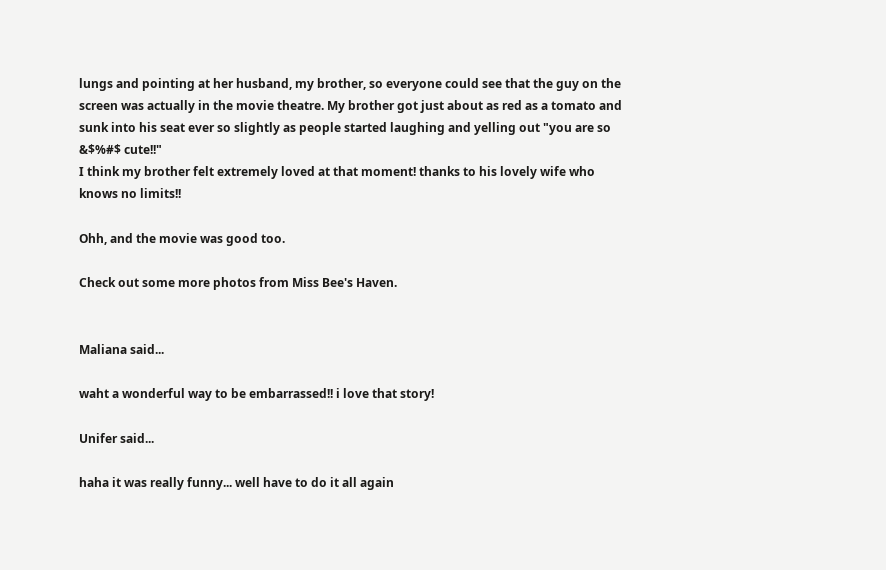lungs and pointing at her husband, my brother, so everyone could see that the guy on the screen was actually in the movie theatre. My brother got just about as red as a tomato and sunk into his seat ever so slightly as people started laughing and yelling out "you are so &$%#$ cute!!"
I think my brother felt extremely loved at that moment! thanks to his lovely wife who knows no limits!!

Ohh, and the movie was good too.

Check out some more photos from Miss Bee's Haven.


Maliana said...

waht a wonderful way to be embarrassed!! i love that story!

Unifer said...

haha it was really funny... well have to do it all again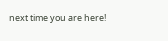next time you are here!